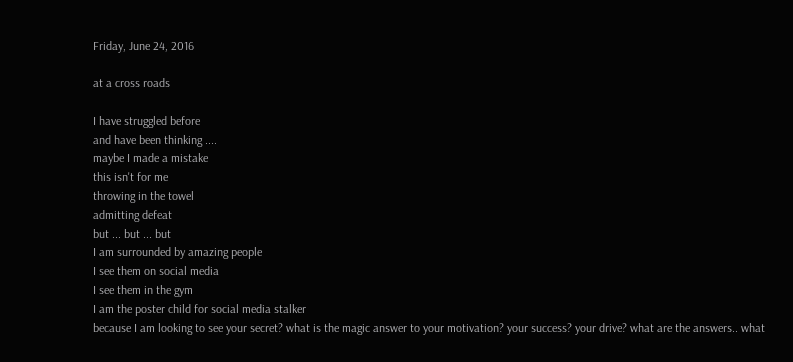Friday, June 24, 2016

at a cross roads

I have struggled before
and have been thinking ....
maybe I made a mistake
this isn't for me
throwing in the towel
admitting defeat
but ... but ... but
I am surrounded by amazing people
I see them on social media
I see them in the gym
I am the poster child for social media stalker
because I am looking to see your secret? what is the magic answer to your motivation? your success? your drive? what are the answers.. what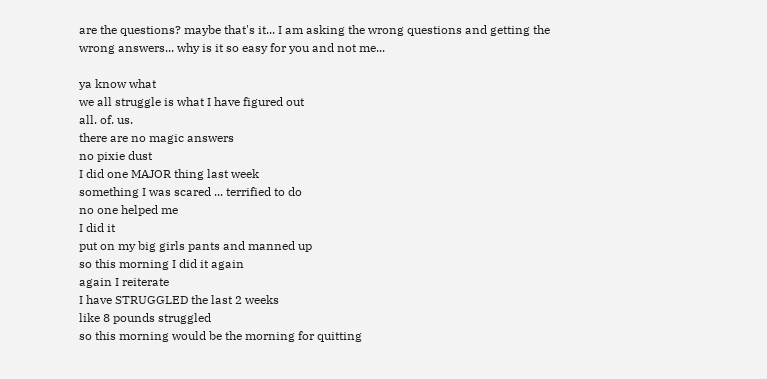are the questions? maybe that's it... I am asking the wrong questions and getting the wrong answers... why is it so easy for you and not me...

ya know what
we all struggle is what I have figured out
all. of. us.
there are no magic answers
no pixie dust
I did one MAJOR thing last week
something I was scared ... terrified to do
no one helped me
I did it
put on my big girls pants and manned up
so this morning I did it again
again I reiterate
I have STRUGGLED the last 2 weeks
like 8 pounds struggled
so this morning would be the morning for quitting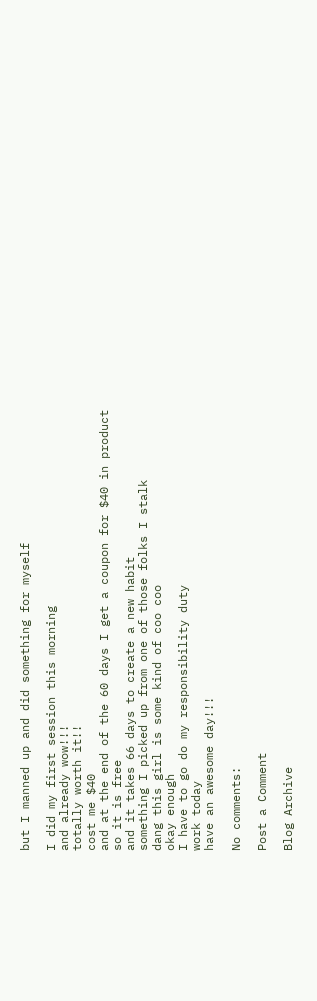but I manned up and did something for myself

I did my first session this morning
and already wow!!!
totally worth it!!
cost me $40
and at the end of the 60 days I get a coupon for $40 in product
so it is free
and it takes 66 days to create a new habit
something I picked up from one of those folks I stalk
dang this girl is some kind of coo coo
okay enough
I have to go do my responsibility duty
work today
have an awesome day!!!

No comments:

Post a Comment

Blog Archive